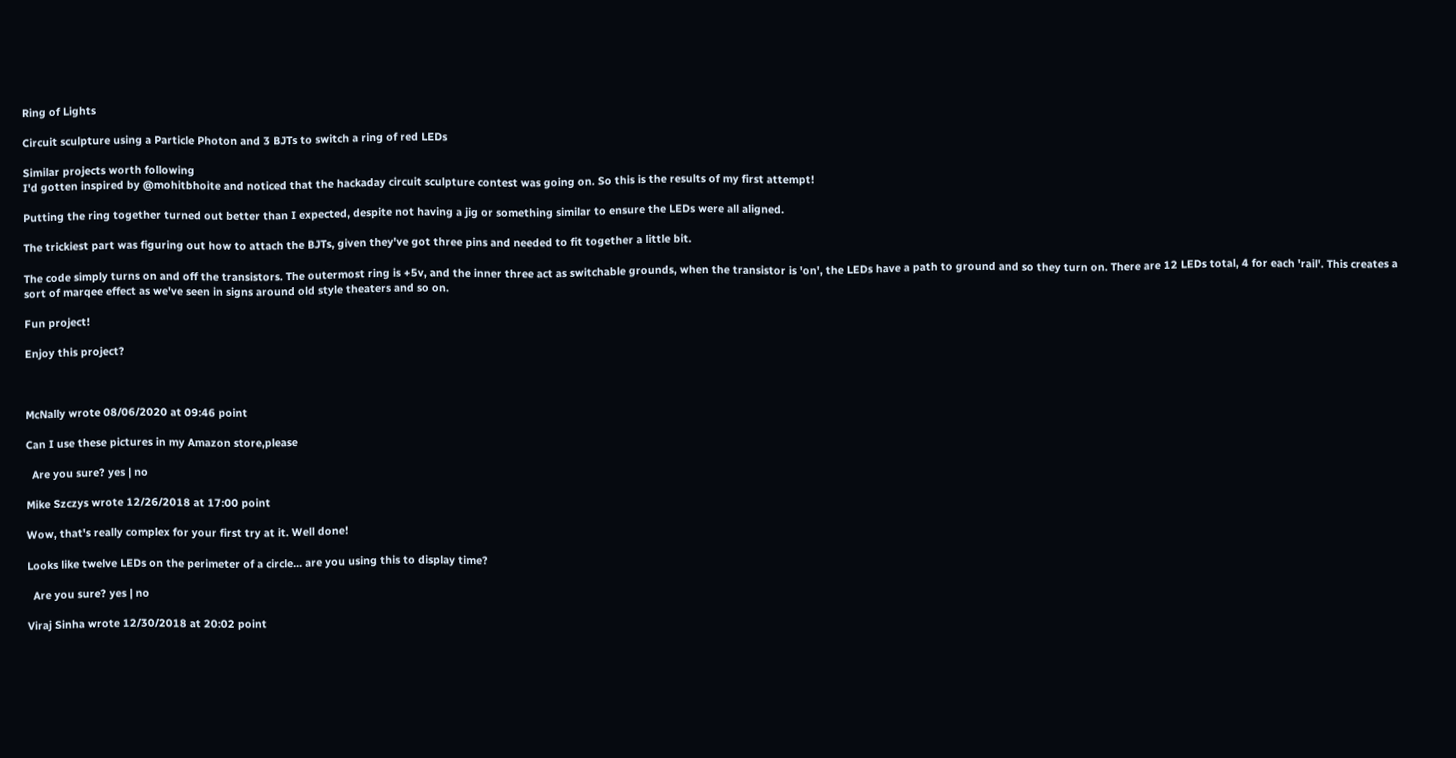Ring of Lights

Circuit sculpture using a Particle Photon and 3 BJTs to switch a ring of red LEDs

Similar projects worth following
I'd gotten inspired by @mohitbhoite and noticed that the hackaday circuit sculpture contest was going on. So this is the results of my first attempt!

Putting the ring together turned out better than I expected, despite not having a jig or something similar to ensure the LEDs were all aligned.

The trickiest part was figuring out how to attach the BJTs, given they've got three pins and needed to fit together a little bit.

The code simply turns on and off the transistors. The outermost ring is +5v, and the inner three act as switchable grounds, when the transistor is 'on', the LEDs have a path to ground and so they turn on. There are 12 LEDs total, 4 for each 'rail'. This creates a sort of marqee effect as we've seen in signs around old style theaters and so on.

Fun project!

Enjoy this project?



McNally wrote 08/06/2020 at 09:46 point

Can I use these pictures in my Amazon store,please

  Are you sure? yes | no

Mike Szczys wrote 12/26/2018 at 17:00 point

Wow, that's really complex for your first try at it. Well done!

Looks like twelve LEDs on the perimeter of a circle... are you using this to display time?

  Are you sure? yes | no

Viraj Sinha wrote 12/30/2018 at 20:02 point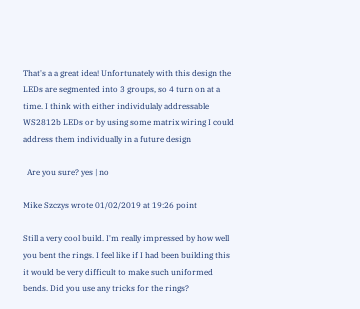That's a a great idea! Unfortunately with this design the LEDs are segmented into 3 groups, so 4 turn on at a time. I think with either individulaly addressable WS2812b LEDs or by using some matrix wiring I could address them individually in a future design

  Are you sure? yes | no

Mike Szczys wrote 01/02/2019 at 19:26 point

Still a very cool build. I'm really impressed by how well you bent the rings. I feel like if I had been building this it would be very difficult to make such uniformed bends. Did you use any tricks for the rings?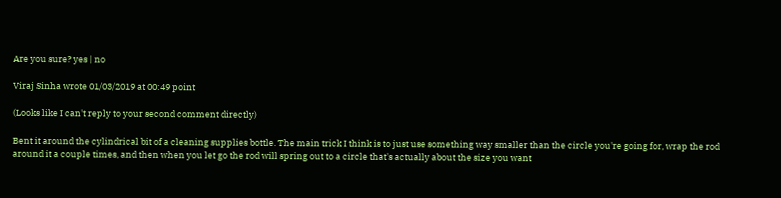Are you sure? yes | no

Viraj Sinha wrote 01/03/2019 at 00:49 point

(Looks like I can't reply to your second comment directly)

Bent it around the cylindrical bit of a cleaning supplies bottle. The main trick I think is to just use something way smaller than the circle you're going for, wrap the rod around it a couple times, and then when you let go the rod will spring out to a circle that's actually about the size you want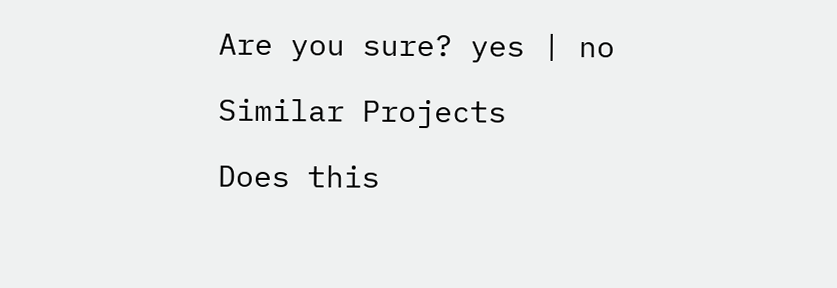Are you sure? yes | no

Similar Projects

Does this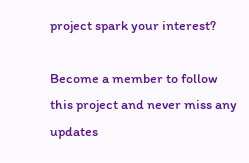project spark your interest?

Become a member to follow this project and never miss any updates